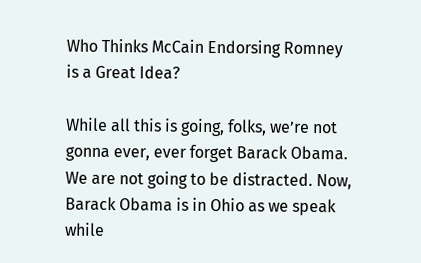Who Thinks McCain Endorsing Romney is a Great Idea?

While all this is going, folks, we’re not gonna ever, ever forget Barack Obama. We are not going to be distracted. Now, Barack Obama is in Ohio as we speak while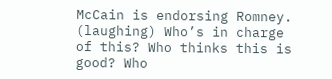McCain is endorsing Romney. (laughing) Who’s in charge of this? Who thinks this is good? Who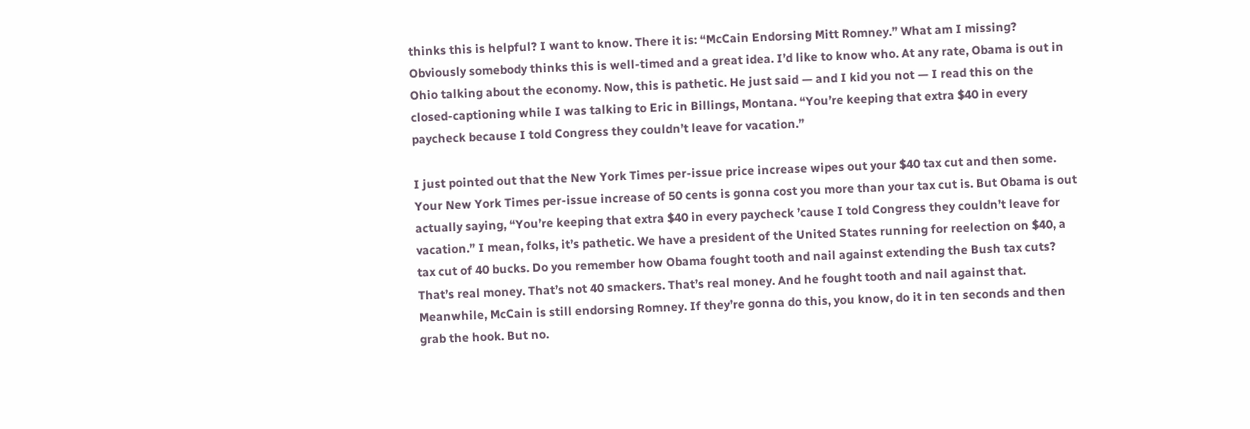thinks this is helpful? I want to know. There it is: “McCain Endorsing Mitt Romney.” What am I missing? Obviously somebody thinks this is well-timed and a great idea. I’d like to know who. At any rate, Obama is out in Ohio talking about the economy. Now, this is pathetic. He just said — and I kid you not — I read this on the closed-captioning while I was talking to Eric in Billings, Montana. “You’re keeping that extra $40 in every paycheck because I told Congress they couldn’t leave for vacation.”

I just pointed out that the New York Times per-issue price increase wipes out your $40 tax cut and then some. Your New York Times per-issue increase of 50 cents is gonna cost you more than your tax cut is. But Obama is out actually saying, “You’re keeping that extra $40 in every paycheck ’cause I told Congress they couldn’t leave for vacation.” I mean, folks, it’s pathetic. We have a president of the United States running for reelection on $40, a tax cut of 40 bucks. Do you remember how Obama fought tooth and nail against extending the Bush tax cuts? That’s real money. That’s not 40 smackers. That’s real money. And he fought tooth and nail against that. Meanwhile, McCain is still endorsing Romney. If they’re gonna do this, you know, do it in ten seconds and then grab the hook. But no.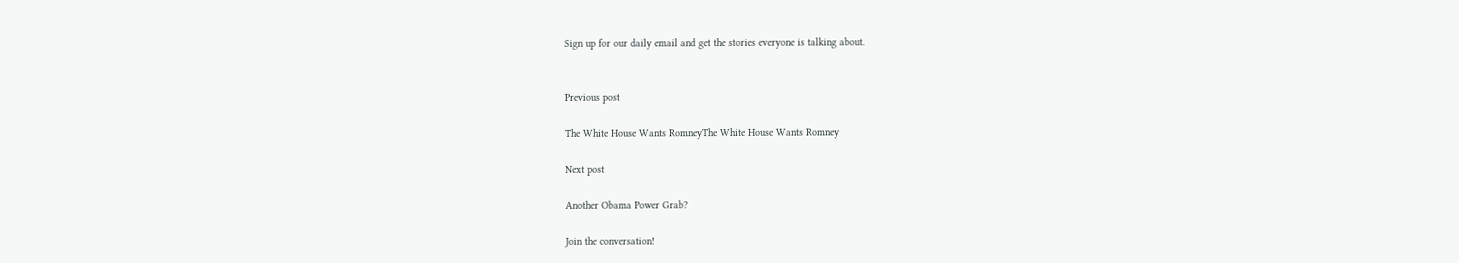Sign up for our daily email and get the stories everyone is talking about.


Previous post

The White House Wants RomneyThe White House Wants Romney

Next post

Another Obama Power Grab?

Join the conversation!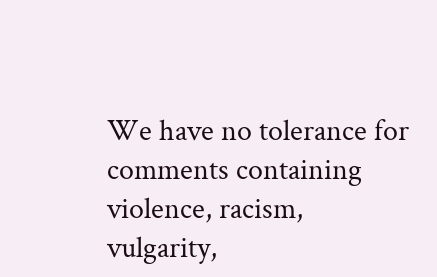We have no tolerance for comments containing violence, racism, vulgarity,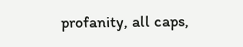profanity, all caps,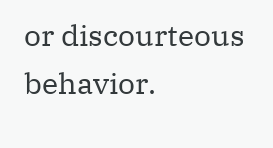or discourteous behavior.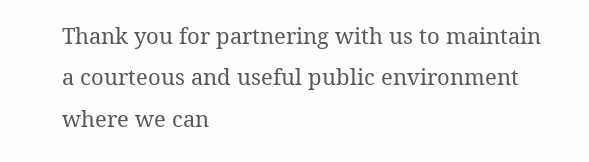Thank you for partnering with us to maintain a courteous and useful public environment where we can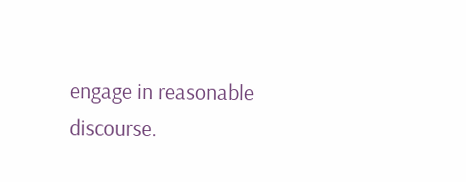engage in reasonable discourse.